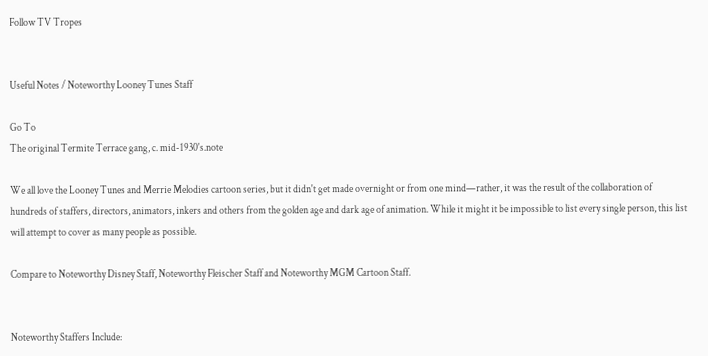Follow TV Tropes


Useful Notes / Noteworthy Looney Tunes Staff

Go To
The original Termite Terrace gang, c. mid-1930's.note

We all love the Looney Tunes and Merrie Melodies cartoon series, but it didn't get made overnight or from one mind—rather, it was the result of the collaboration of hundreds of staffers, directors, animators, inkers and others from the golden age and dark age of animation. While it might it be impossible to list every single person, this list will attempt to cover as many people as possible.

Compare to Noteworthy Disney Staff, Noteworthy Fleischer Staff and Noteworthy MGM Cartoon Staff.


Noteworthy Staffers Include: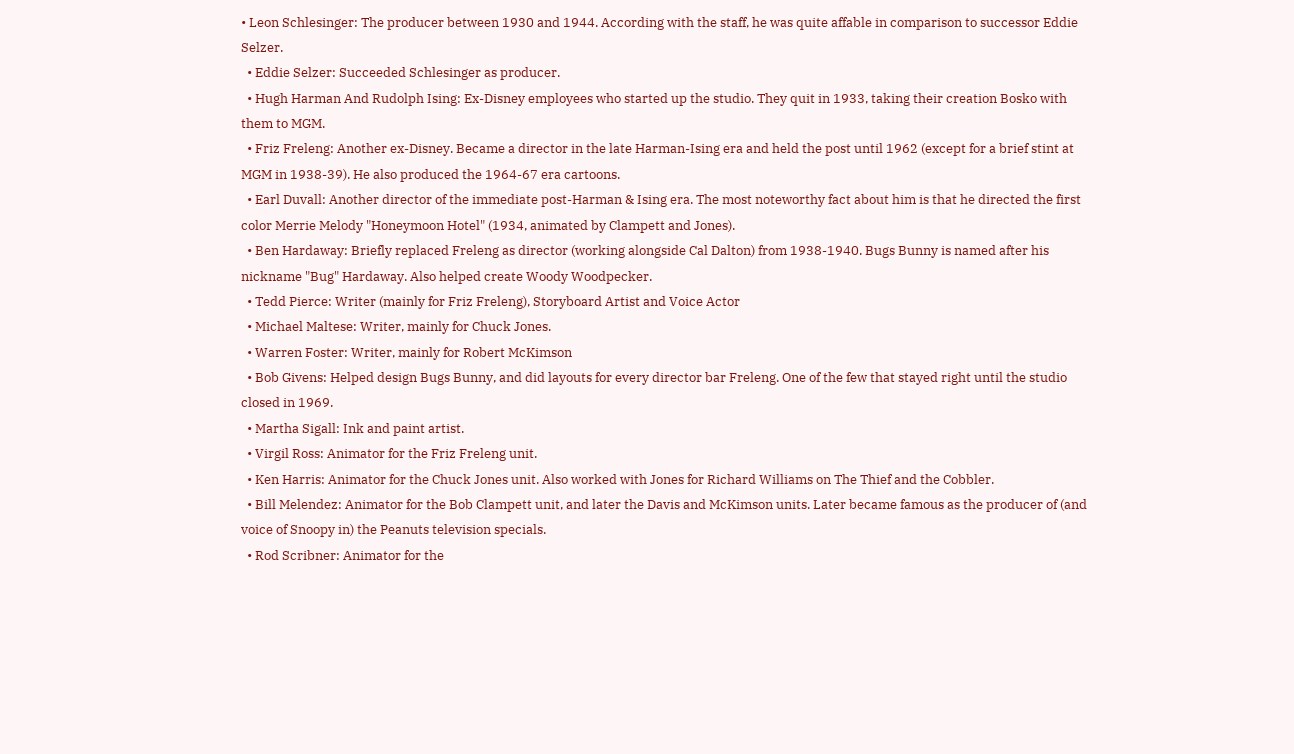• Leon Schlesinger: The producer between 1930 and 1944. According with the staff, he was quite affable in comparison to successor Eddie Selzer.
  • Eddie Selzer: Succeeded Schlesinger as producer.
  • Hugh Harman And Rudolph Ising: Ex-Disney employees who started up the studio. They quit in 1933, taking their creation Bosko with them to MGM.
  • Friz Freleng: Another ex-Disney. Became a director in the late Harman-Ising era and held the post until 1962 (except for a brief stint at MGM in 1938-39). He also produced the 1964-67 era cartoons.
  • Earl Duvall: Another director of the immediate post-Harman & Ising era. The most noteworthy fact about him is that he directed the first color Merrie Melody "Honeymoon Hotel" (1934, animated by Clampett and Jones).
  • Ben Hardaway: Briefly replaced Freleng as director (working alongside Cal Dalton) from 1938-1940. Bugs Bunny is named after his nickname "Bug" Hardaway. Also helped create Woody Woodpecker.
  • Tedd Pierce: Writer (mainly for Friz Freleng), Storyboard Artist and Voice Actor
  • Michael Maltese: Writer, mainly for Chuck Jones.
  • Warren Foster: Writer, mainly for Robert McKimson
  • Bob Givens: Helped design Bugs Bunny, and did layouts for every director bar Freleng. One of the few that stayed right until the studio closed in 1969.
  • Martha Sigall: Ink and paint artist.
  • Virgil Ross: Animator for the Friz Freleng unit.
  • Ken Harris: Animator for the Chuck Jones unit. Also worked with Jones for Richard Williams on The Thief and the Cobbler.
  • Bill Melendez: Animator for the Bob Clampett unit, and later the Davis and McKimson units. Later became famous as the producer of (and voice of Snoopy in) the Peanuts television specials.
  • Rod Scribner: Animator for the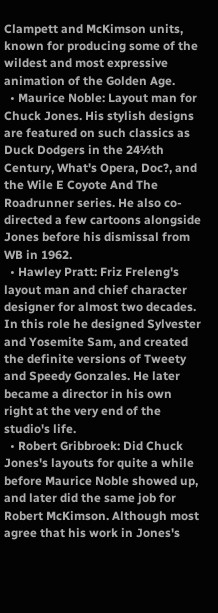Clampett and McKimson units, known for producing some of the wildest and most expressive animation of the Golden Age.
  • Maurice Noble: Layout man for Chuck Jones. His stylish designs are featured on such classics as Duck Dodgers in the 24½th Century, What's Opera, Doc?, and the Wile E Coyote And The Roadrunner series. He also co-directed a few cartoons alongside Jones before his dismissal from WB in 1962.
  • Hawley Pratt: Friz Freleng's layout man and chief character designer for almost two decades. In this role he designed Sylvester and Yosemite Sam, and created the definite versions of Tweety and Speedy Gonzales. He later became a director in his own right at the very end of the studio's life.
  • Robert Gribbroek: Did Chuck Jones's layouts for quite a while before Maurice Noble showed up, and later did the same job for Robert McKimson. Although most agree that his work in Jones's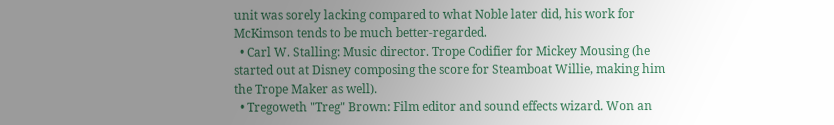unit was sorely lacking compared to what Noble later did, his work for McKimson tends to be much better-regarded.
  • Carl W. Stalling: Music director. Trope Codifier for Mickey Mousing (he started out at Disney composing the score for Steamboat Willie, making him the Trope Maker as well).
  • Tregoweth "Treg" Brown: Film editor and sound effects wizard. Won an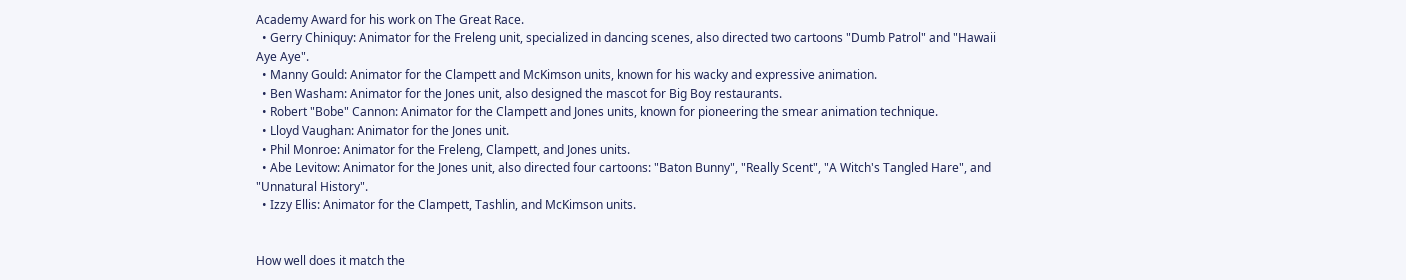Academy Award for his work on The Great Race.
  • Gerry Chiniquy: Animator for the Freleng unit, specialized in dancing scenes, also directed two cartoons "Dumb Patrol" and "Hawaii Aye Aye".
  • Manny Gould: Animator for the Clampett and McKimson units, known for his wacky and expressive animation.
  • Ben Washam: Animator for the Jones unit, also designed the mascot for Big Boy restaurants.
  • Robert "Bobe" Cannon: Animator for the Clampett and Jones units, known for pioneering the smear animation technique.
  • Lloyd Vaughan: Animator for the Jones unit.
  • Phil Monroe: Animator for the Freleng, Clampett, and Jones units.
  • Abe Levitow: Animator for the Jones unit, also directed four cartoons: "Baton Bunny", "Really Scent", "A Witch's Tangled Hare", and "Unnatural History".
  • Izzy Ellis: Animator for the Clampett, Tashlin, and McKimson units.


How well does it match the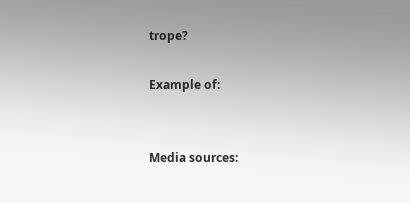trope?

Example of:


Media sources: